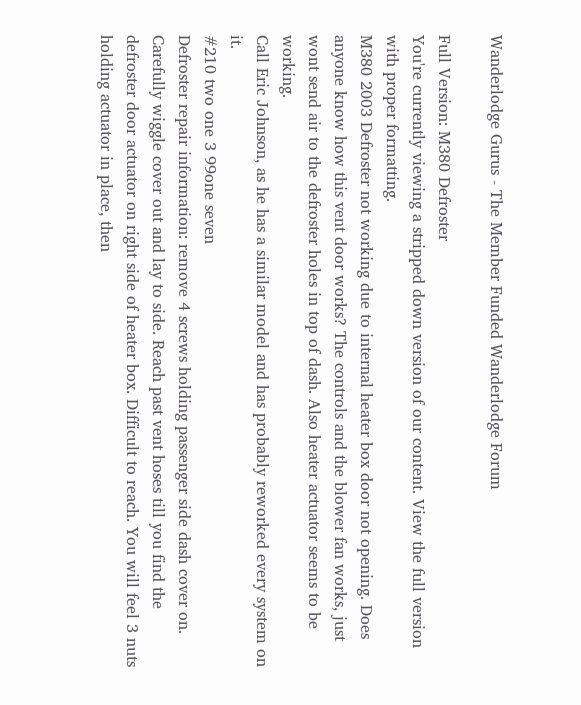Wanderlodge Gurus - The Member Funded Wanderlodge Forum

Full Version: M380 Defroster
You're currently viewing a stripped down version of our content. View the full version with proper formatting.
M380 2003 Defroster not working due to internal heater box door not opening. Does anyone know how this vent door works? The controls and the blower fan works, just wont send air to the defroster holes in top of dash. Also heater actuator seems to be working.
Call Eric Johnson, as he has a similar model and has probably reworked every system on it.
#210 two one 3 99one seven
Defroster repair information: remove 4 screws holding passenger side dash cover on. Carefully wiggle cover out and lay to side. Reach past vent hoses till you find the defroster door actuator on right side of heater box. Difficult to reach. You will feel 3 nuts holding actuator in place, then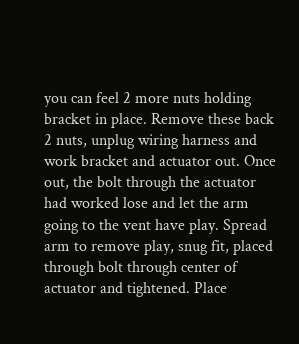you can feel 2 more nuts holding bracket in place. Remove these back 2 nuts, unplug wiring harness and work bracket and actuator out. Once out, the bolt through the actuator had worked lose and let the arm going to the vent have play. Spread arm to remove play, snug fit, placed through bolt through center of actuator and tightened. Place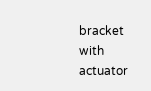bracket with actuator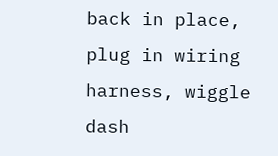back in place, plug in wiring harness, wiggle dash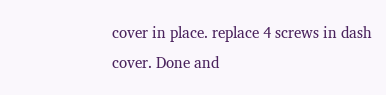cover in place. replace 4 screws in dash cover. Done and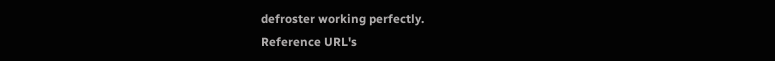defroster working perfectly.
Reference URL's